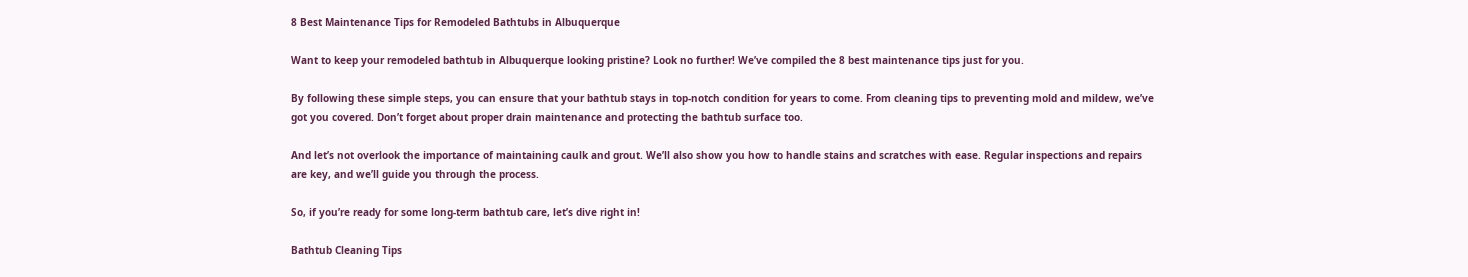8 Best Maintenance Tips for Remodeled Bathtubs in Albuquerque

Want to keep your remodeled bathtub in Albuquerque looking pristine? Look no further! We’ve compiled the 8 best maintenance tips just for you.

By following these simple steps, you can ensure that your bathtub stays in top-notch condition for years to come. From cleaning tips to preventing mold and mildew, we’ve got you covered. Don’t forget about proper drain maintenance and protecting the bathtub surface too.

And let’s not overlook the importance of maintaining caulk and grout. We’ll also show you how to handle stains and scratches with ease. Regular inspections and repairs are key, and we’ll guide you through the process.

So, if you’re ready for some long-term bathtub care, let’s dive right in!

Bathtub Cleaning Tips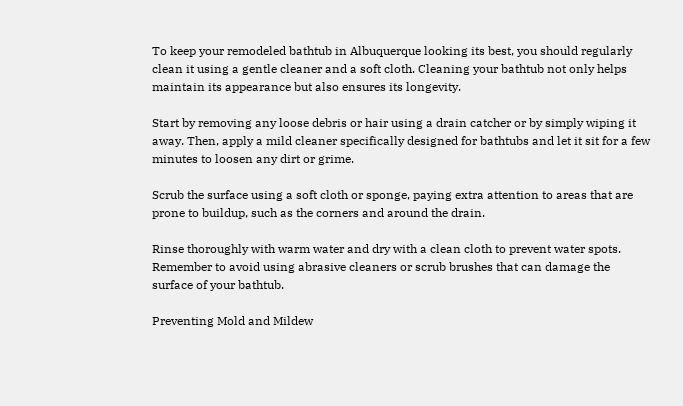To keep your remodeled bathtub in Albuquerque looking its best, you should regularly clean it using a gentle cleaner and a soft cloth. Cleaning your bathtub not only helps maintain its appearance but also ensures its longevity.

Start by removing any loose debris or hair using a drain catcher or by simply wiping it away. Then, apply a mild cleaner specifically designed for bathtubs and let it sit for a few minutes to loosen any dirt or grime.

Scrub the surface using a soft cloth or sponge, paying extra attention to areas that are prone to buildup, such as the corners and around the drain.

Rinse thoroughly with warm water and dry with a clean cloth to prevent water spots. Remember to avoid using abrasive cleaners or scrub brushes that can damage the surface of your bathtub.

Preventing Mold and Mildew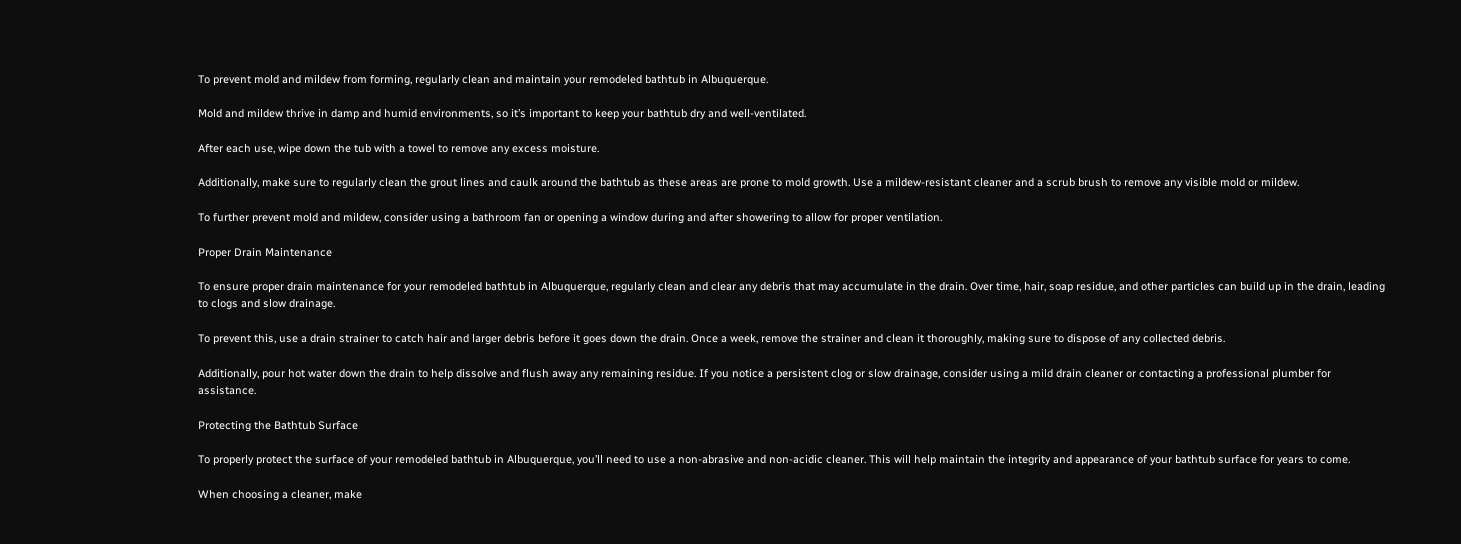To prevent mold and mildew from forming, regularly clean and maintain your remodeled bathtub in Albuquerque.

Mold and mildew thrive in damp and humid environments, so it’s important to keep your bathtub dry and well-ventilated.

After each use, wipe down the tub with a towel to remove any excess moisture.

Additionally, make sure to regularly clean the grout lines and caulk around the bathtub as these areas are prone to mold growth. Use a mildew-resistant cleaner and a scrub brush to remove any visible mold or mildew.

To further prevent mold and mildew, consider using a bathroom fan or opening a window during and after showering to allow for proper ventilation.

Proper Drain Maintenance

To ensure proper drain maintenance for your remodeled bathtub in Albuquerque, regularly clean and clear any debris that may accumulate in the drain. Over time, hair, soap residue, and other particles can build up in the drain, leading to clogs and slow drainage.

To prevent this, use a drain strainer to catch hair and larger debris before it goes down the drain. Once a week, remove the strainer and clean it thoroughly, making sure to dispose of any collected debris.

Additionally, pour hot water down the drain to help dissolve and flush away any remaining residue. If you notice a persistent clog or slow drainage, consider using a mild drain cleaner or contacting a professional plumber for assistance.

Protecting the Bathtub Surface

To properly protect the surface of your remodeled bathtub in Albuquerque, you’ll need to use a non-abrasive and non-acidic cleaner. This will help maintain the integrity and appearance of your bathtub surface for years to come.

When choosing a cleaner, make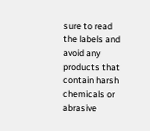sure to read the labels and avoid any products that contain harsh chemicals or abrasive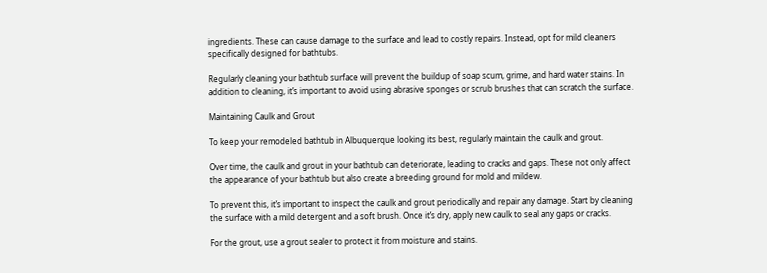ingredients. These can cause damage to the surface and lead to costly repairs. Instead, opt for mild cleaners specifically designed for bathtubs.

Regularly cleaning your bathtub surface will prevent the buildup of soap scum, grime, and hard water stains. In addition to cleaning, it’s important to avoid using abrasive sponges or scrub brushes that can scratch the surface.

Maintaining Caulk and Grout

To keep your remodeled bathtub in Albuquerque looking its best, regularly maintain the caulk and grout.

Over time, the caulk and grout in your bathtub can deteriorate, leading to cracks and gaps. These not only affect the appearance of your bathtub but also create a breeding ground for mold and mildew.

To prevent this, it’s important to inspect the caulk and grout periodically and repair any damage. Start by cleaning the surface with a mild detergent and a soft brush. Once it’s dry, apply new caulk to seal any gaps or cracks.

For the grout, use a grout sealer to protect it from moisture and stains.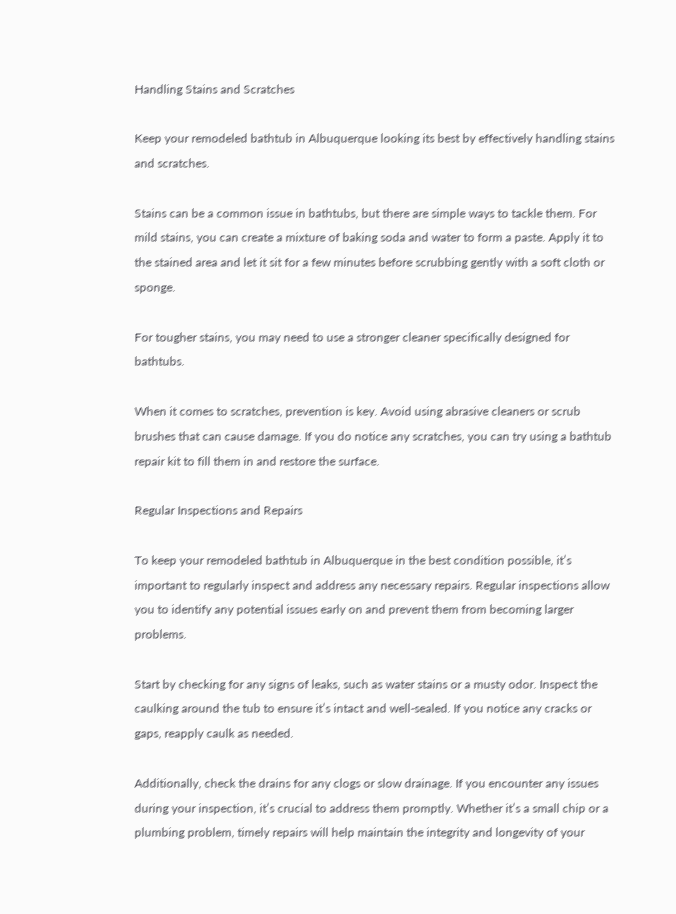Handling Stains and Scratches

Keep your remodeled bathtub in Albuquerque looking its best by effectively handling stains and scratches.

Stains can be a common issue in bathtubs, but there are simple ways to tackle them. For mild stains, you can create a mixture of baking soda and water to form a paste. Apply it to the stained area and let it sit for a few minutes before scrubbing gently with a soft cloth or sponge.

For tougher stains, you may need to use a stronger cleaner specifically designed for bathtubs.

When it comes to scratches, prevention is key. Avoid using abrasive cleaners or scrub brushes that can cause damage. If you do notice any scratches, you can try using a bathtub repair kit to fill them in and restore the surface.

Regular Inspections and Repairs

To keep your remodeled bathtub in Albuquerque in the best condition possible, it’s important to regularly inspect and address any necessary repairs. Regular inspections allow you to identify any potential issues early on and prevent them from becoming larger problems.

Start by checking for any signs of leaks, such as water stains or a musty odor. Inspect the caulking around the tub to ensure it’s intact and well-sealed. If you notice any cracks or gaps, reapply caulk as needed.

Additionally, check the drains for any clogs or slow drainage. If you encounter any issues during your inspection, it’s crucial to address them promptly. Whether it’s a small chip or a plumbing problem, timely repairs will help maintain the integrity and longevity of your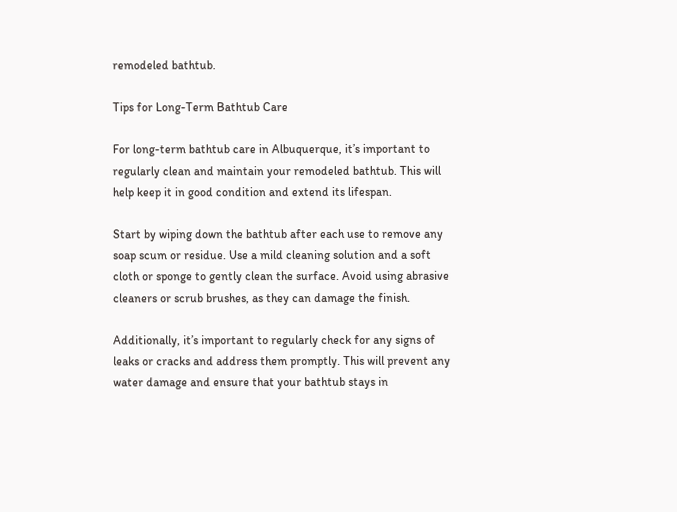remodeled bathtub.

Tips for Long-Term Bathtub Care

For long-term bathtub care in Albuquerque, it’s important to regularly clean and maintain your remodeled bathtub. This will help keep it in good condition and extend its lifespan.

Start by wiping down the bathtub after each use to remove any soap scum or residue. Use a mild cleaning solution and a soft cloth or sponge to gently clean the surface. Avoid using abrasive cleaners or scrub brushes, as they can damage the finish.

Additionally, it’s important to regularly check for any signs of leaks or cracks and address them promptly. This will prevent any water damage and ensure that your bathtub stays in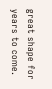great shape for years to come.